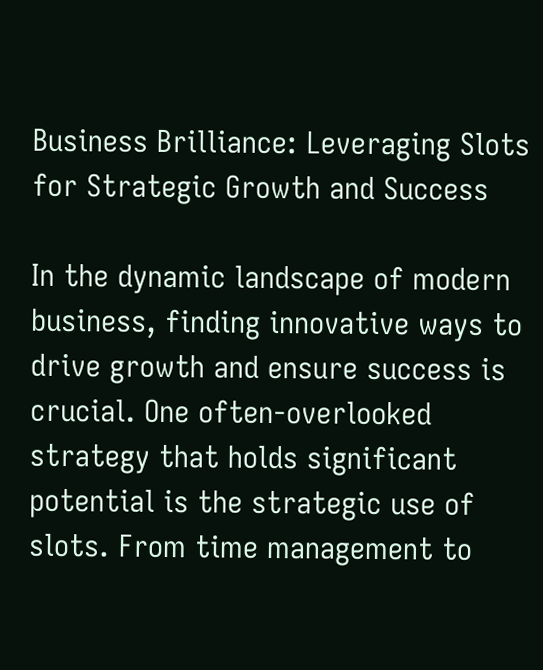Business Brilliance: Leveraging Slots for Strategic Growth and Success

In the dynamic landscape of modern business, finding innovative ways to drive growth and ensure success is crucial. One often-overlooked strategy that holds significant potential is the strategic use of slots. From time management to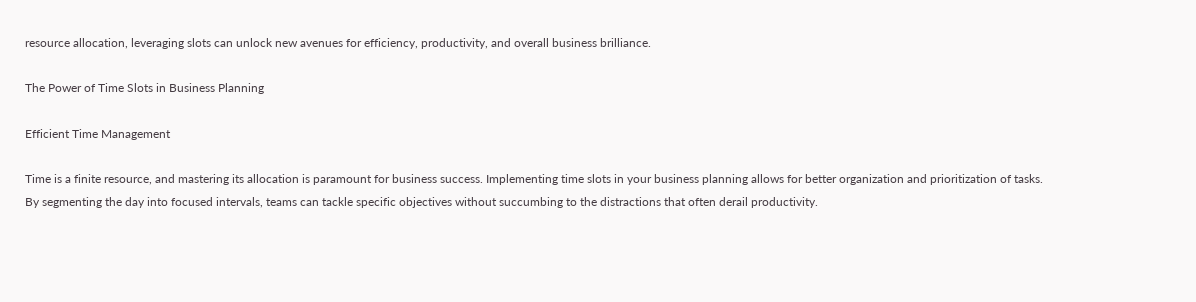resource allocation, leveraging slots can unlock new avenues for efficiency, productivity, and overall business brilliance.

The Power of Time Slots in Business Planning

Efficient Time Management

Time is a finite resource, and mastering its allocation is paramount for business success. Implementing time slots in your business planning allows for better organization and prioritization of tasks. By segmenting the day into focused intervals, teams can tackle specific objectives without succumbing to the distractions that often derail productivity.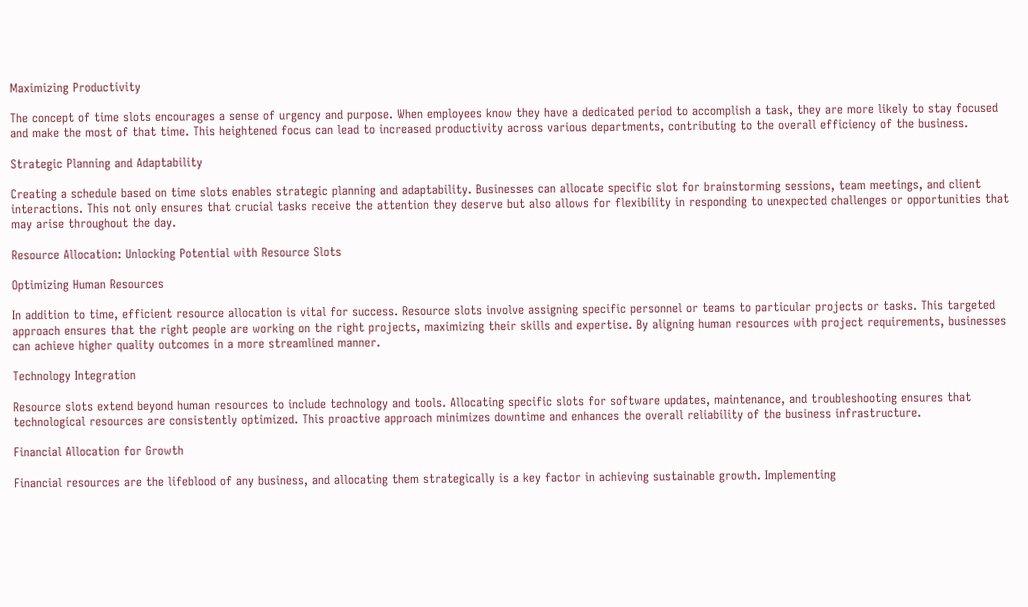Maximizing Productivity

The concept of time slots encourages a sense of urgency and purpose. When employees know they have a dedicated period to accomplish a task, they are more likely to stay focused and make the most of that time. This heightened focus can lead to increased productivity across various departments, contributing to the overall efficiency of the business.

Strategic Planning and Adaptability

Creating a schedule based on time slots enables strategic planning and adaptability. Businesses can allocate specific slot for brainstorming sessions, team meetings, and client interactions. This not only ensures that crucial tasks receive the attention they deserve but also allows for flexibility in responding to unexpected challenges or opportunities that may arise throughout the day.

Resource Allocation: Unlocking Potential with Resource Slots

Optimizing Human Resources

In addition to time, efficient resource allocation is vital for success. Resource slots involve assigning specific personnel or teams to particular projects or tasks. This targeted approach ensures that the right people are working on the right projects, maximizing their skills and expertise. By aligning human resources with project requirements, businesses can achieve higher quality outcomes in a more streamlined manner.

Technology Integration

Resource slots extend beyond human resources to include technology and tools. Allocating specific slots for software updates, maintenance, and troubleshooting ensures that technological resources are consistently optimized. This proactive approach minimizes downtime and enhances the overall reliability of the business infrastructure.

Financial Allocation for Growth

Financial resources are the lifeblood of any business, and allocating them strategically is a key factor in achieving sustainable growth. Implementing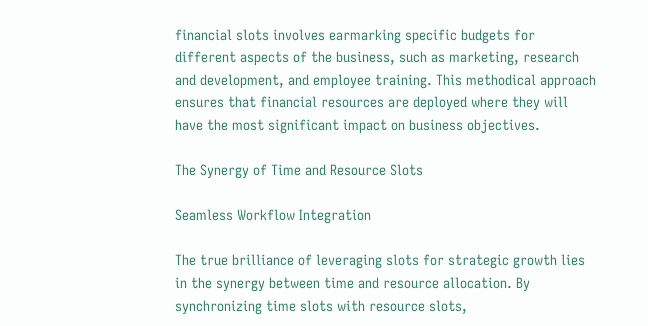financial slots involves earmarking specific budgets for different aspects of the business, such as marketing, research and development, and employee training. This methodical approach ensures that financial resources are deployed where they will have the most significant impact on business objectives.

The Synergy of Time and Resource Slots

Seamless Workflow Integration

The true brilliance of leveraging slots for strategic growth lies in the synergy between time and resource allocation. By synchronizing time slots with resource slots,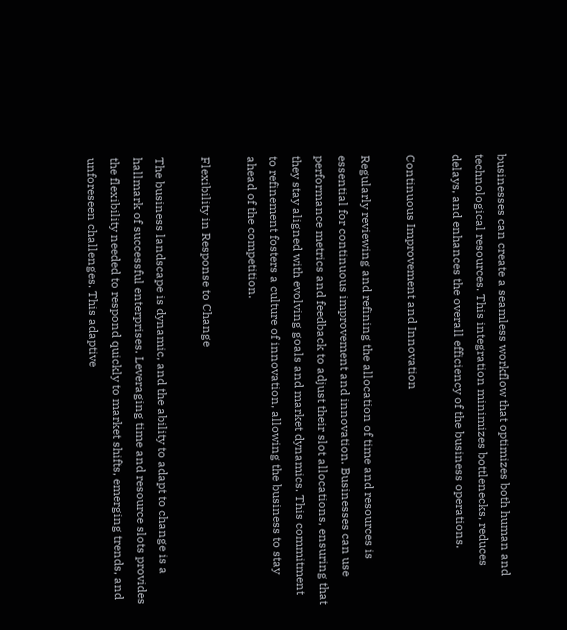businesses can create a seamless workflow that optimizes both human and technological resources. This integration minimizes bottlenecks, reduces delays, and enhances the overall efficiency of the business operations.

Continuous Improvement and Innovation

Regularly reviewing and refining the allocation of time and resources is essential for continuous improvement and innovation. Businesses can use performance metrics and feedback to adjust their slot allocations, ensuring that they stay aligned with evolving goals and market dynamics. This commitment to refinement fosters a culture of innovation, allowing the business to stay ahead of the competition.

Flexibility in Response to Change

The business landscape is dynamic, and the ability to adapt to change is a hallmark of successful enterprises. Leveraging time and resource slots provides the flexibility needed to respond quickly to market shifts, emerging trends, and unforeseen challenges. This adaptive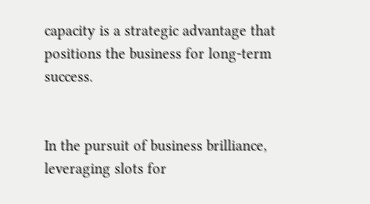capacity is a strategic advantage that positions the business for long-term success.


In the pursuit of business brilliance, leveraging slots for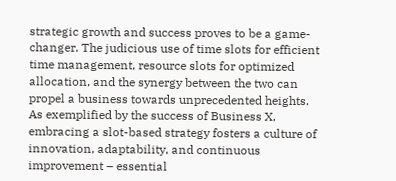strategic growth and success proves to be a game-changer. The judicious use of time slots for efficient time management, resource slots for optimized allocation, and the synergy between the two can propel a business towards unprecedented heights. As exemplified by the success of Business X, embracing a slot-based strategy fosters a culture of innovation, adaptability, and continuous improvement – essential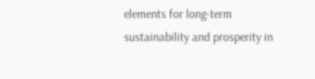elements for long-term sustainability and prosperity in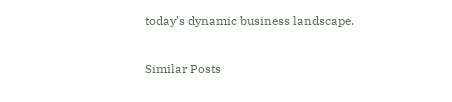today’s dynamic business landscape.

Similar Posts